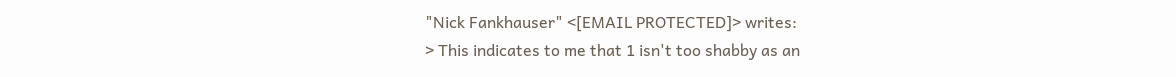"Nick Fankhauser" <[EMAIL PROTECTED]> writes:
> This indicates to me that 1 isn't too shabby as an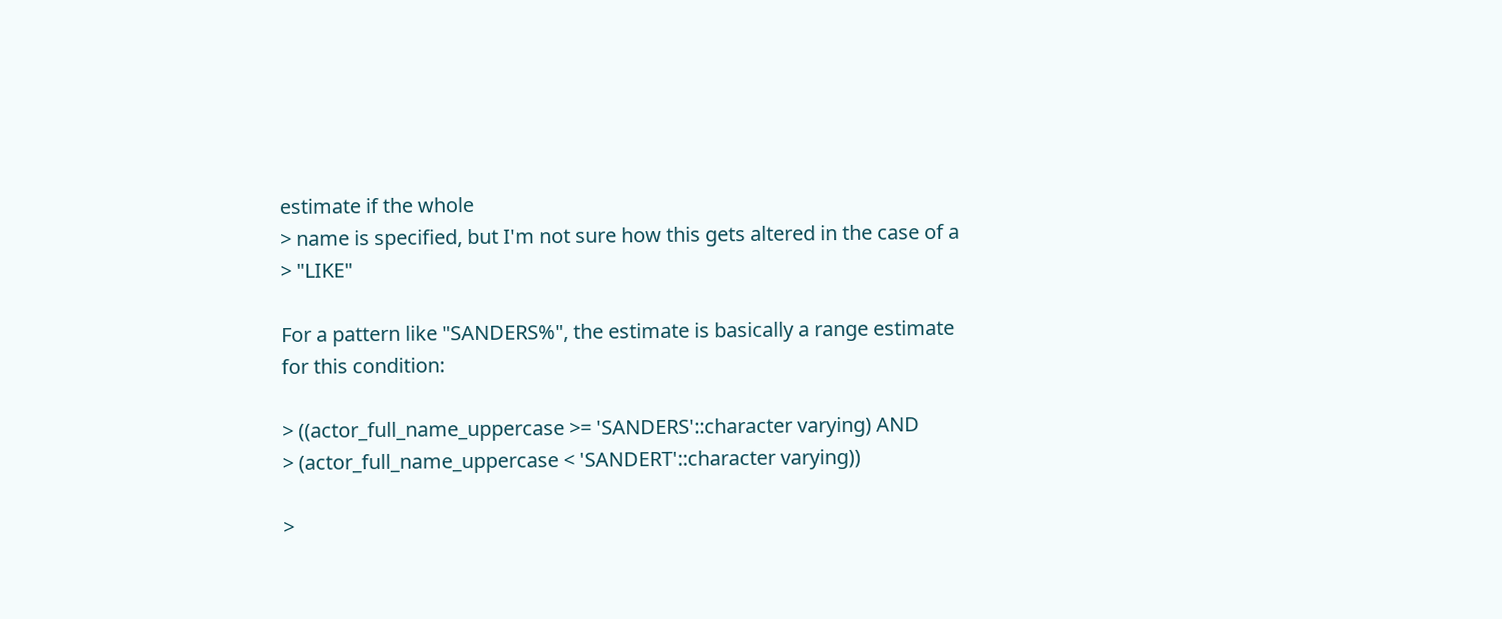estimate if the whole
> name is specified, but I'm not sure how this gets altered in the case of a
> "LIKE"

For a pattern like "SANDERS%", the estimate is basically a range estimate
for this condition:

> ((actor_full_name_uppercase >= 'SANDERS'::character varying) AND
> (actor_full_name_uppercase < 'SANDERT'::character varying))

>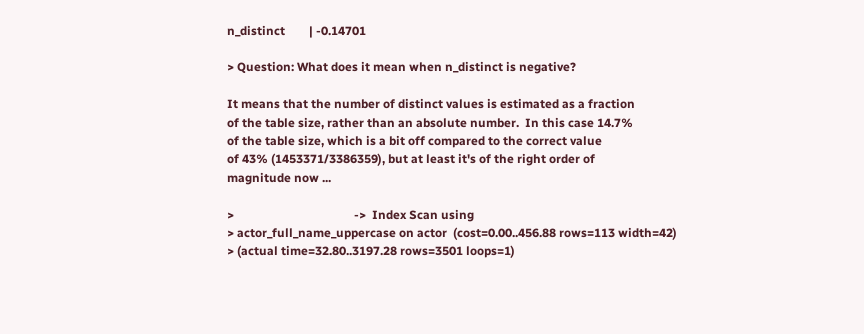n_distinct        | -0.14701

> Question: What does it mean when n_distinct is negative?

It means that the number of distinct values is estimated as a fraction
of the table size, rather than an absolute number.  In this case 14.7%
of the table size, which is a bit off compared to the correct value
of 43% (1453371/3386359), but at least it's of the right order of
magnitude now ...

>                                        ->  Index Scan using
> actor_full_name_uppercase on actor  (cost=0.00..456.88 rows=113 width=42)
> (actual time=32.80..3197.28 rows=3501 loops=1)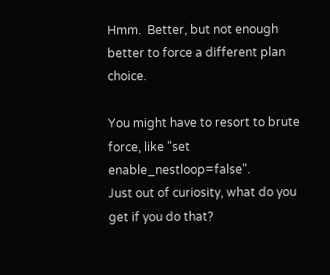Hmm.  Better, but not enough better to force a different plan choice.

You might have to resort to brute force, like "set enable_nestloop=false".
Just out of curiosity, what do you get if you do that?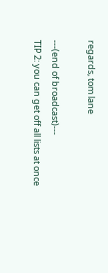regards, tom lane

---(end of broadcast)---
TIP 2: you can get off all lists at once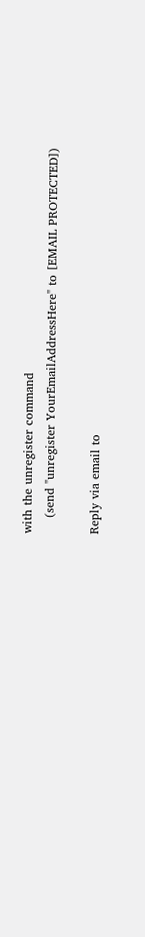with the unregister command
    (send "unregister YourEmailAddressHere" to [EMAIL PROTECTED])

Reply via email to